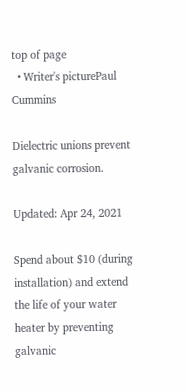top of page
  • Writer's picturePaul Cummins

Dielectric unions prevent galvanic corrosion.

Updated: Apr 24, 2021

Spend about $10 (during installation) and extend the life of your water heater by preventing galvanic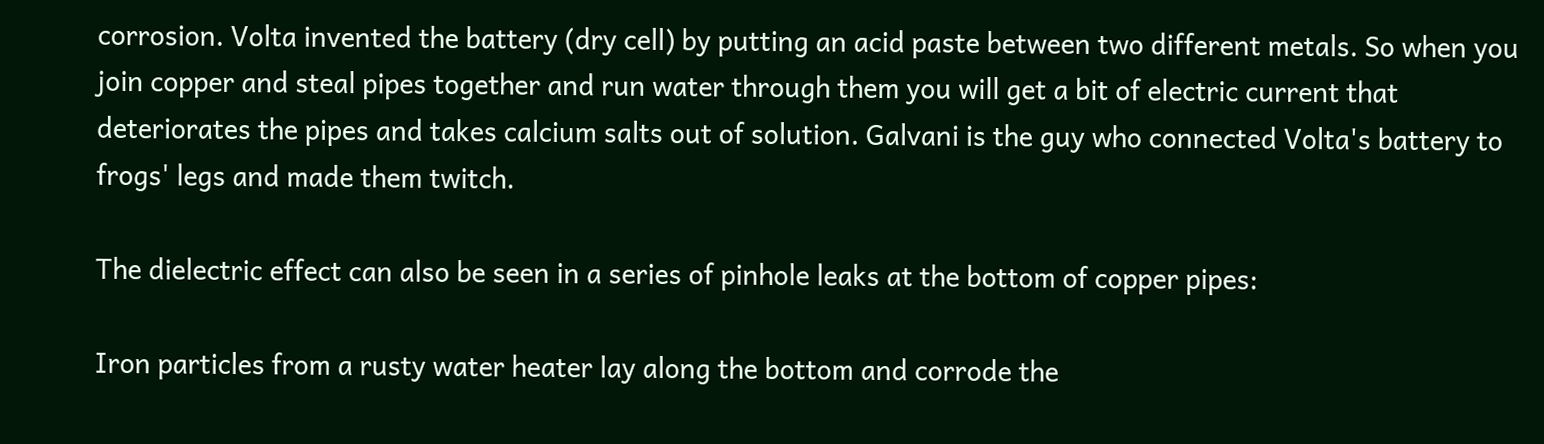corrosion. Volta invented the battery (dry cell) by putting an acid paste between two different metals. So when you join copper and steal pipes together and run water through them you will get a bit of electric current that deteriorates the pipes and takes calcium salts out of solution. Galvani is the guy who connected Volta's battery to frogs' legs and made them twitch.

The dielectric effect can also be seen in a series of pinhole leaks at the bottom of copper pipes:

Iron particles from a rusty water heater lay along the bottom and corrode the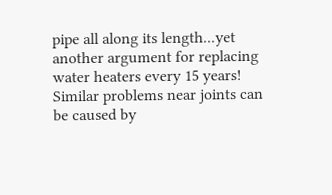pipe all along its length...yet another argument for replacing water heaters every 15 years! Similar problems near joints can be caused by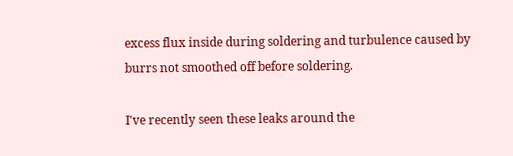excess flux inside during soldering and turbulence caused by burrs not smoothed off before soldering.

I've recently seen these leaks around the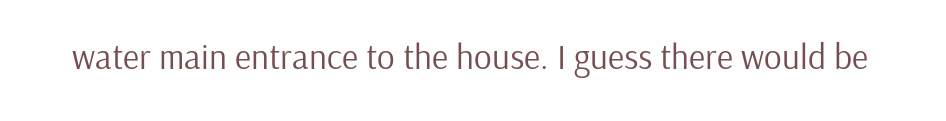water main entrance to the house. I guess there would be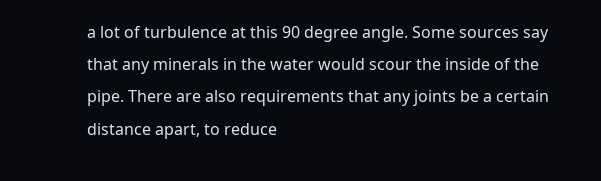a lot of turbulence at this 90 degree angle. Some sources say that any minerals in the water would scour the inside of the pipe. There are also requirements that any joints be a certain distance apart, to reduce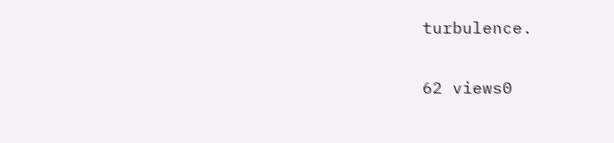turbulence.

62 views0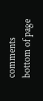comments
bottom of page